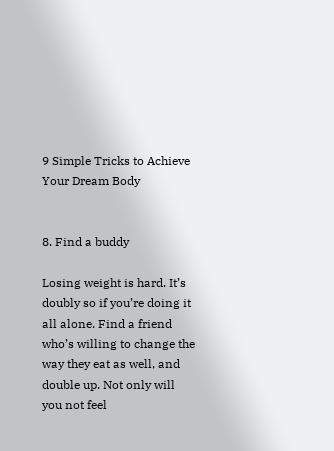9 Simple Tricks to Achieve Your Dream Body


8. Find a buddy

Losing weight is hard. It’s doubly so if you’re doing it all alone. Find a friend who’s willing to change the way they eat as well, and double up. Not only will you not feel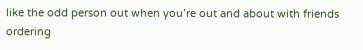like the odd person out when you’re out and about with friends ordering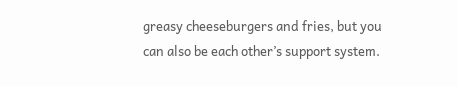greasy cheeseburgers and fries, but you can also be each other’s support system.